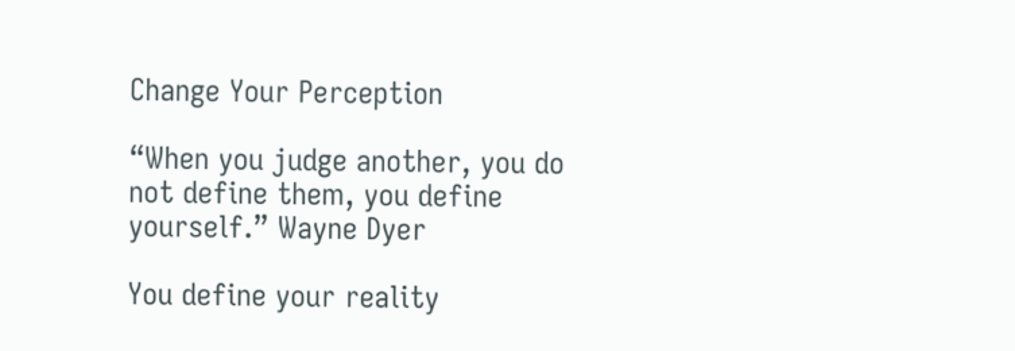Change Your Perception

“When you judge another, you do not define them, you define yourself.” Wayne Dyer

You define your reality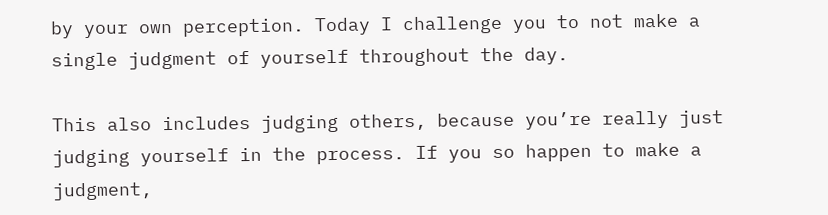by your own perception. Today I challenge you to not make a single judgment of yourself throughout the day.

This also includes judging others, because you’re really just judging yourself in the process. If you so happen to make a judgment,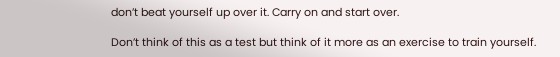don’t beat yourself up over it. Carry on and start over.

Don’t think of this as a test but think of it more as an exercise to train yourself.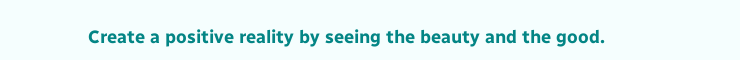Create a positive reality by seeing the beauty and the good.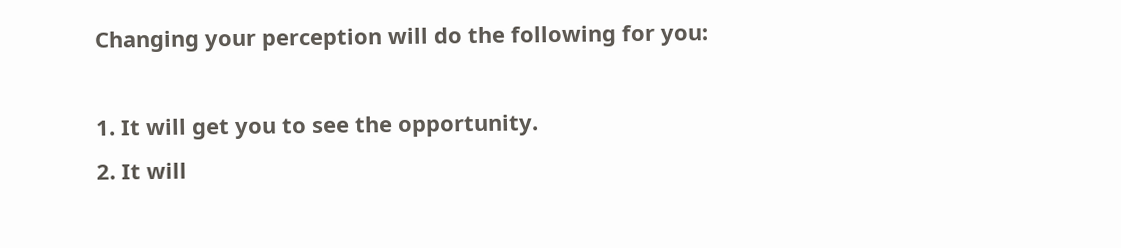Changing your perception will do the following for you:

1. It will get you to see the opportunity.
2. It will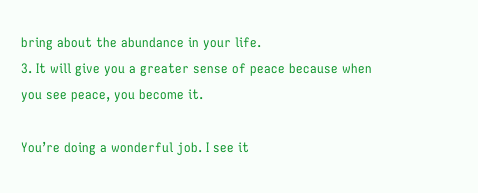bring about the abundance in your life.
3. It will give you a greater sense of peace because when you see peace, you become it.

You’re doing a wonderful job. I see it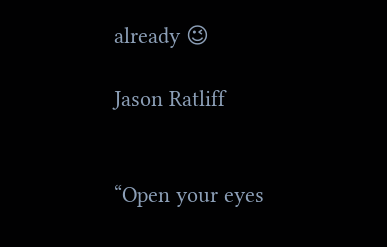already 😉

Jason Ratliff


“Open your eyes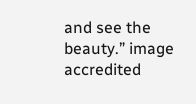and see the beauty.” image accredited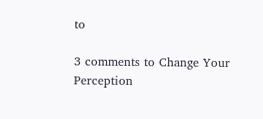to

3 comments to Change Your Perception